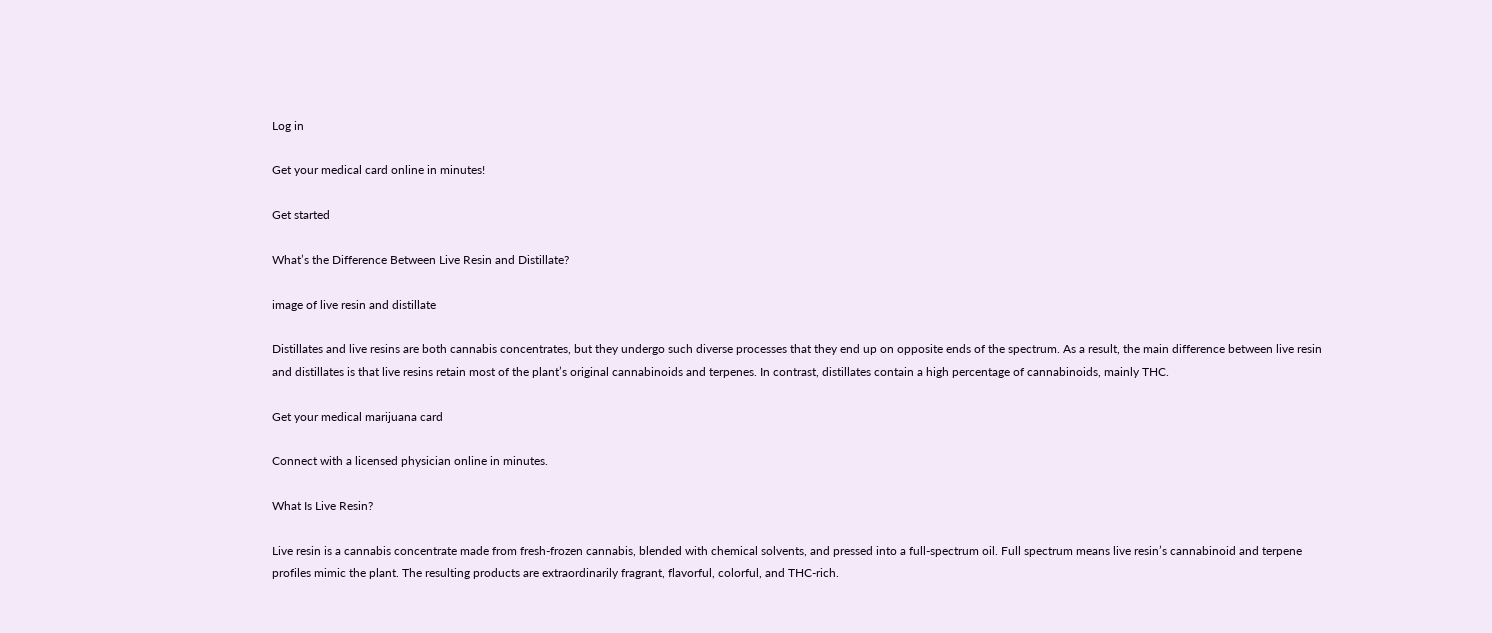Log in

Get your medical card online in minutes!

Get started

What’s the Difference Between Live Resin and Distillate?

image of live resin and distillate

Distillates and live resins are both cannabis concentrates, but they undergo such diverse processes that they end up on opposite ends of the spectrum. As a result, the main difference between live resin and distillates is that live resins retain most of the plant’s original cannabinoids and terpenes. In contrast, distillates contain a high percentage of cannabinoids, mainly THC.

Get your medical marijuana card

Connect with a licensed physician online in minutes.

What Is Live Resin?

Live resin is a cannabis concentrate made from fresh-frozen cannabis, blended with chemical solvents, and pressed into a full-spectrum oil. Full spectrum means live resin’s cannabinoid and terpene profiles mimic the plant. The resulting products are extraordinarily fragrant, flavorful, colorful, and THC-rich.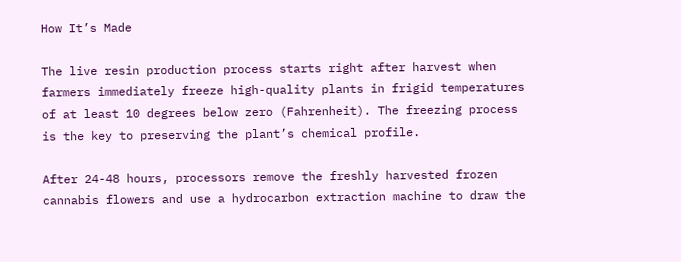How It’s Made

The live resin production process starts right after harvest when farmers immediately freeze high-quality plants in frigid temperatures of at least 10 degrees below zero (Fahrenheit). The freezing process is the key to preserving the plant’s chemical profile.

After 24-48 hours, processors remove the freshly harvested frozen cannabis flowers and use a hydrocarbon extraction machine to draw the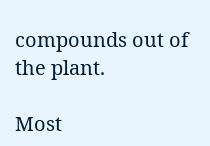compounds out of the plant.

Most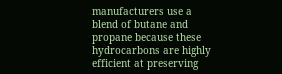manufacturers use a blend of butane and propane because these hydrocarbons are highly efficient at preserving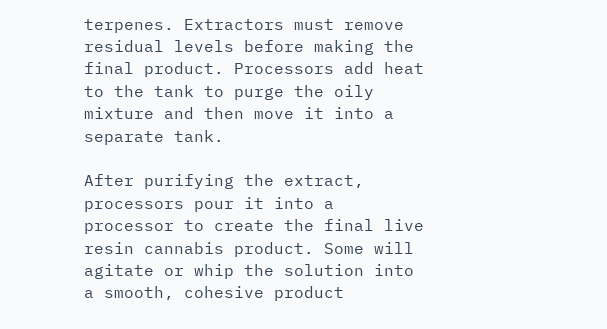terpenes. Extractors must remove residual levels before making the final product. Processors add heat to the tank to purge the oily mixture and then move it into a separate tank.

After purifying the extract, processors pour it into a processor to create the final live resin cannabis product. Some will agitate or whip the solution into a smooth, cohesive product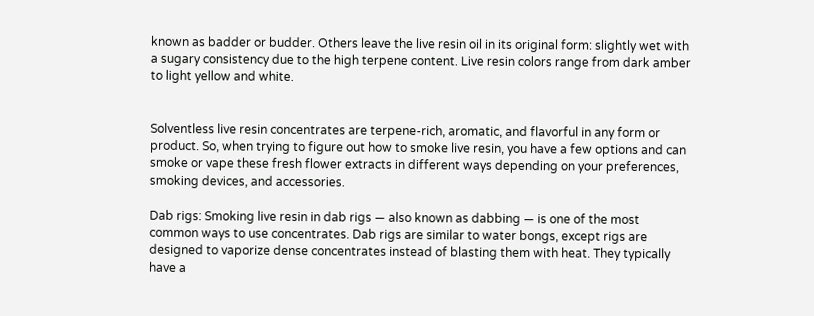known as badder or budder. Others leave the live resin oil in its original form: slightly wet with a sugary consistency due to the high terpene content. Live resin colors range from dark amber to light yellow and white.


Solventless live resin concentrates are terpene-rich, aromatic, and flavorful in any form or product. So, when trying to figure out how to smoke live resin, you have a few options and can smoke or vape these fresh flower extracts in different ways depending on your preferences, smoking devices, and accessories.

Dab rigs: Smoking live resin in dab rigs — also known as dabbing — is one of the most common ways to use concentrates. Dab rigs are similar to water bongs, except rigs are designed to vaporize dense concentrates instead of blasting them with heat. They typically have a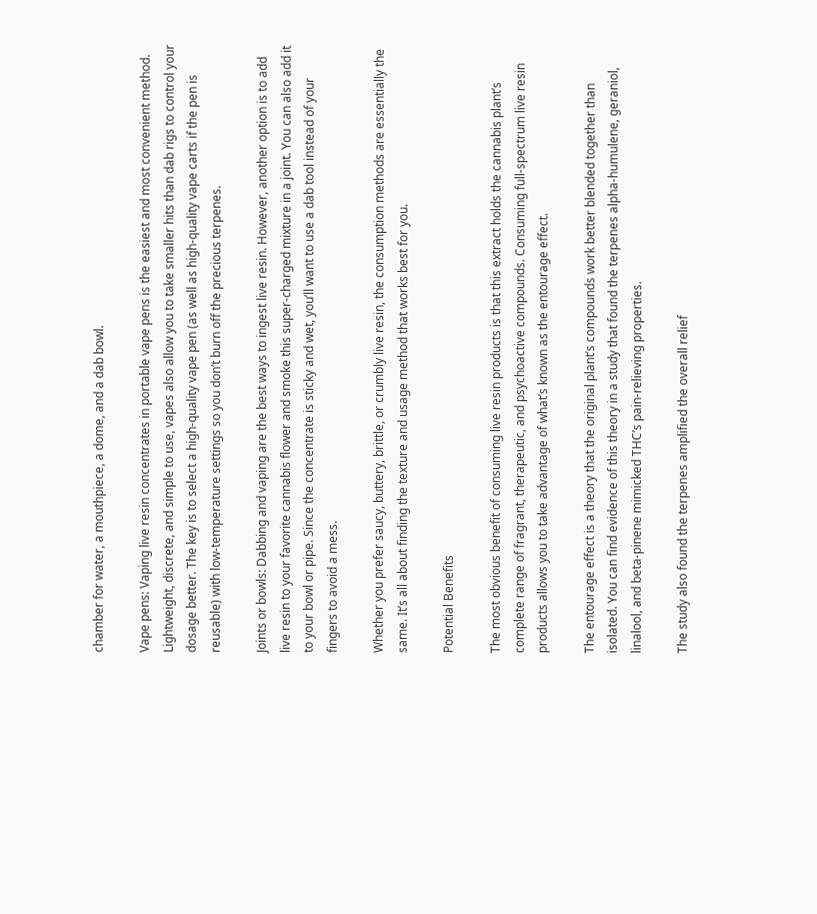chamber for water, a mouthpiece, a dome, and a dab bowl.

Vape pens: Vaping live resin concentrates in portable vape pens is the easiest and most convenient method. Lightweight, discrete, and simple to use, vapes also allow you to take smaller hits than dab rigs to control your dosage better. The key is to select a high-quality vape pen (as well as high-quality vape carts if the pen is reusable) with low-temperature settings so you don’t burn off the precious terpenes.

Joints or bowls: Dabbing and vaping are the best ways to ingest live resin. However, another option is to add live resin to your favorite cannabis flower and smoke this super-charged mixture in a joint. You can also add it to your bowl or pipe. Since the concentrate is sticky and wet, you’ll want to use a dab tool instead of your fingers to avoid a mess.

Whether you prefer saucy, buttery, brittle, or crumbly live resin, the consumption methods are essentially the same. It’s all about finding the texture and usage method that works best for you.

Potential Benefits

The most obvious benefit of consuming live resin products is that this extract holds the cannabis plant’s complete range of fragrant, therapeutic, and psychoactive compounds. Consuming full-spectrum live resin products allows you to take advantage of what’s known as the entourage effect.

The entourage effect is a theory that the original plant’s compounds work better blended together than isolated. You can find evidence of this theory in a study that found the terpenes alpha-humulene, geraniol, linalool, and beta-pinene mimicked THC’s pain-relieving properties.

The study also found the terpenes amplified the overall relief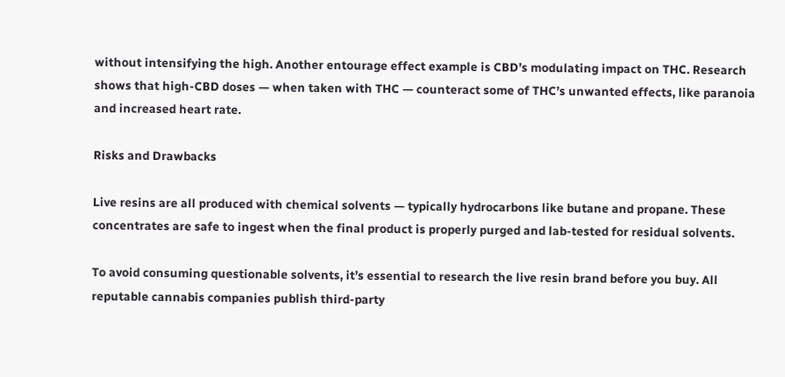without intensifying the high. Another entourage effect example is CBD’s modulating impact on THC. Research shows that high-CBD doses — when taken with THC — counteract some of THC’s unwanted effects, like paranoia and increased heart rate.

Risks and Drawbacks

Live resins are all produced with chemical solvents — typically hydrocarbons like butane and propane. These concentrates are safe to ingest when the final product is properly purged and lab-tested for residual solvents.

To avoid consuming questionable solvents, it’s essential to research the live resin brand before you buy. All reputable cannabis companies publish third-party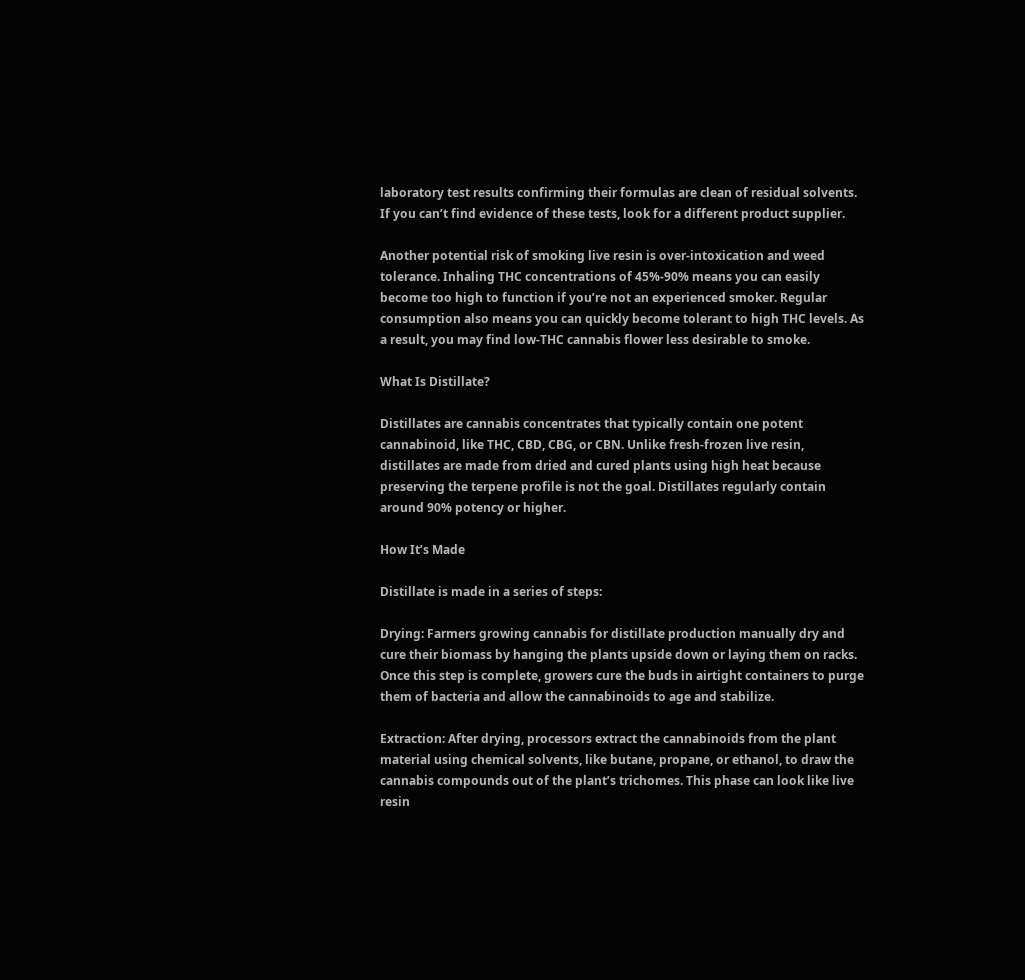laboratory test results confirming their formulas are clean of residual solvents. If you can’t find evidence of these tests, look for a different product supplier.

Another potential risk of smoking live resin is over-intoxication and weed tolerance. Inhaling THC concentrations of 45%-90% means you can easily become too high to function if you’re not an experienced smoker. Regular consumption also means you can quickly become tolerant to high THC levels. As a result, you may find low-THC cannabis flower less desirable to smoke.

What Is Distillate?

Distillates are cannabis concentrates that typically contain one potent cannabinoid, like THC, CBD, CBG, or CBN. Unlike fresh-frozen live resin, distillates are made from dried and cured plants using high heat because preserving the terpene profile is not the goal. Distillates regularly contain around 90% potency or higher.

How It’s Made

Distillate is made in a series of steps:

Drying: Farmers growing cannabis for distillate production manually dry and cure their biomass by hanging the plants upside down or laying them on racks. Once this step is complete, growers cure the buds in airtight containers to purge them of bacteria and allow the cannabinoids to age and stabilize.

Extraction: After drying, processors extract the cannabinoids from the plant material using chemical solvents, like butane, propane, or ethanol, to draw the cannabis compounds out of the plant’s trichomes. This phase can look like live resin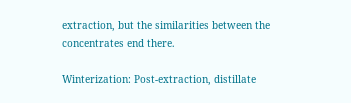extraction, but the similarities between the concentrates end there.

Winterization: Post-extraction, distillate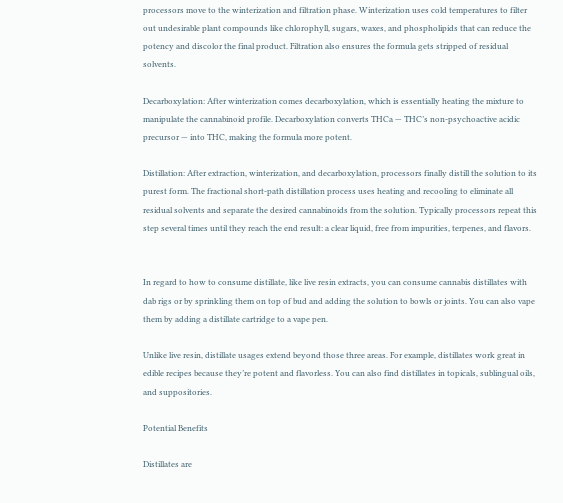processors move to the winterization and filtration phase. Winterization uses cold temperatures to filter out undesirable plant compounds like chlorophyll, sugars, waxes, and phospholipids that can reduce the potency and discolor the final product. Filtration also ensures the formula gets stripped of residual solvents.

Decarboxylation: After winterization comes decarboxylation, which is essentially heating the mixture to manipulate the cannabinoid profile. Decarboxylation converts THCa — THC’s non-psychoactive acidic precursor — into THC, making the formula more potent.

Distillation: After extraction, winterization, and decarboxylation, processors finally distill the solution to its purest form. The fractional short-path distillation process uses heating and recooling to eliminate all residual solvents and separate the desired cannabinoids from the solution. Typically processors repeat this step several times until they reach the end result: a clear liquid, free from impurities, terpenes, and flavors.


In regard to how to consume distillate, like live resin extracts, you can consume cannabis distillates with dab rigs or by sprinkling them on top of bud and adding the solution to bowls or joints. You can also vape them by adding a distillate cartridge to a vape pen.

Unlike live resin, distillate usages extend beyond those three areas. For example, distillates work great in edible recipes because they’re potent and flavorless. You can also find distillates in topicals, sublingual oils, and suppositories.

Potential Benefits

Distillates are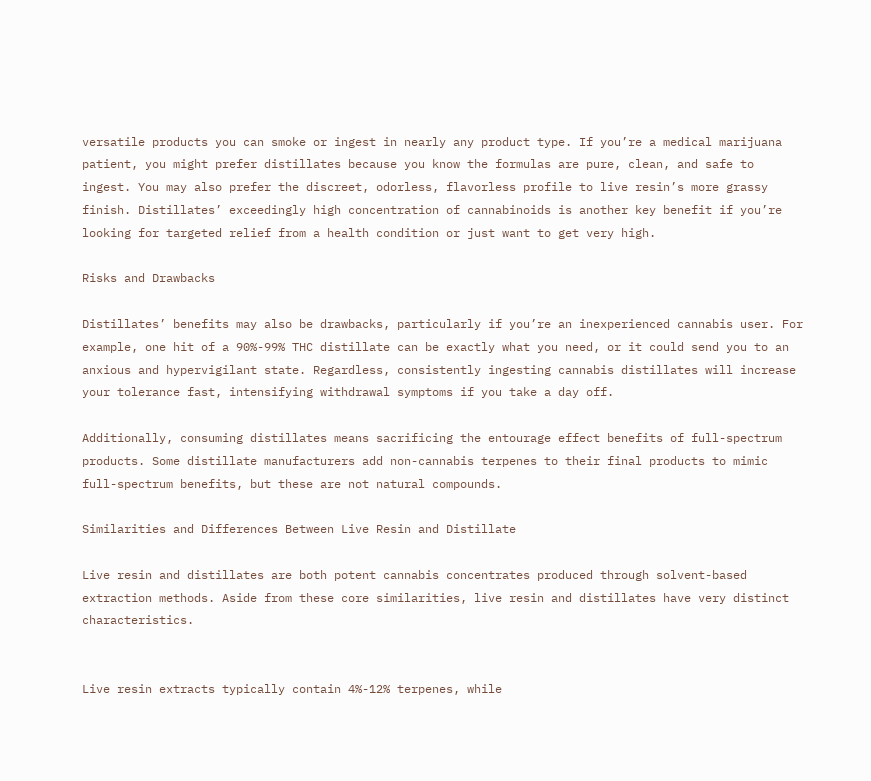versatile products you can smoke or ingest in nearly any product type. If you’re a medical marijuana patient, you might prefer distillates because you know the formulas are pure, clean, and safe to ingest. You may also prefer the discreet, odorless, flavorless profile to live resin’s more grassy finish. Distillates’ exceedingly high concentration of cannabinoids is another key benefit if you’re looking for targeted relief from a health condition or just want to get very high.

Risks and Drawbacks

Distillates’ benefits may also be drawbacks, particularly if you’re an inexperienced cannabis user. For example, one hit of a 90%-99% THC distillate can be exactly what you need, or it could send you to an anxious and hypervigilant state. Regardless, consistently ingesting cannabis distillates will increase your tolerance fast, intensifying withdrawal symptoms if you take a day off.

Additionally, consuming distillates means sacrificing the entourage effect benefits of full-spectrum products. Some distillate manufacturers add non-cannabis terpenes to their final products to mimic full-spectrum benefits, but these are not natural compounds.

Similarities and Differences Between Live Resin and Distillate

Live resin and distillates are both potent cannabis concentrates produced through solvent-based extraction methods. Aside from these core similarities, live resin and distillates have very distinct characteristics.


Live resin extracts typically contain 4%-12% terpenes, while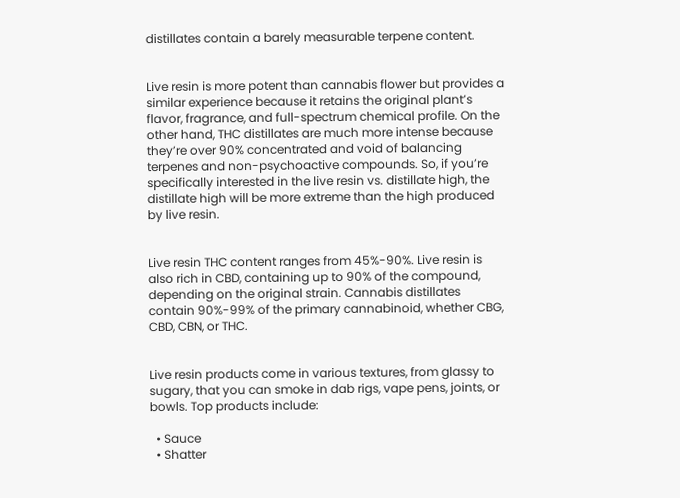distillates contain a barely measurable terpene content.


Live resin is more potent than cannabis flower but provides a similar experience because it retains the original plant’s flavor, fragrance, and full-spectrum chemical profile. On the other hand, THC distillates are much more intense because they’re over 90% concentrated and void of balancing terpenes and non-psychoactive compounds. So, if you’re specifically interested in the live resin vs. distillate high, the distillate high will be more extreme than the high produced by live resin.


Live resin THC content ranges from 45%-90%. Live resin is also rich in CBD, containing up to 90% of the compound, depending on the original strain. Cannabis distillates contain 90%-99% of the primary cannabinoid, whether CBG, CBD, CBN, or THC.


Live resin products come in various textures, from glassy to sugary, that you can smoke in dab rigs, vape pens, joints, or bowls. Top products include:

  • Sauce
  • Shatter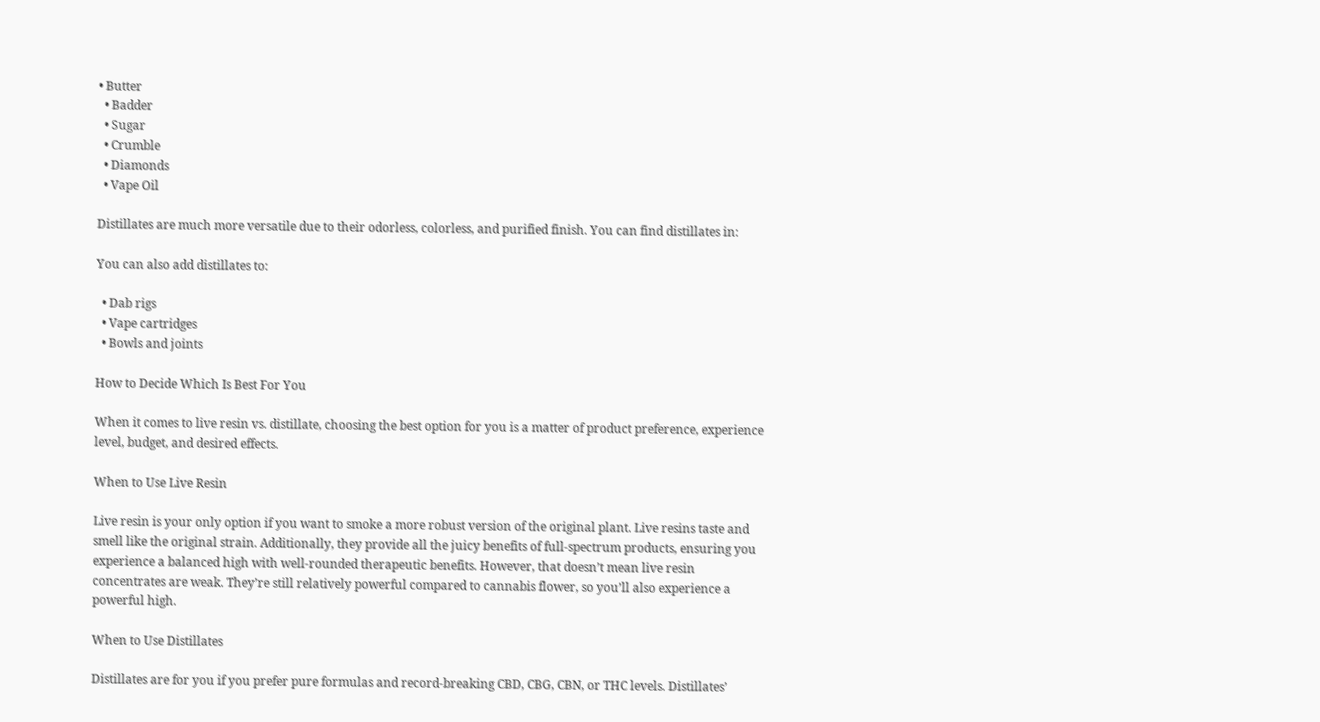• Butter
  • Badder
  • Sugar
  • Crumble
  • Diamonds
  • Vape Oil

Distillates are much more versatile due to their odorless, colorless, and purified finish. You can find distillates in:

You can also add distillates to:

  • Dab rigs
  • Vape cartridges
  • Bowls and joints

How to Decide Which Is Best For You

When it comes to live resin vs. distillate, choosing the best option for you is a matter of product preference, experience level, budget, and desired effects.

When to Use Live Resin

Live resin is your only option if you want to smoke a more robust version of the original plant. Live resins taste and smell like the original strain. Additionally, they provide all the juicy benefits of full-spectrum products, ensuring you experience a balanced high with well-rounded therapeutic benefits. However, that doesn’t mean live resin concentrates are weak. They’re still relatively powerful compared to cannabis flower, so you’ll also experience a powerful high.

When to Use Distillates

Distillates are for you if you prefer pure formulas and record-breaking CBD, CBG, CBN, or THC levels. Distillates’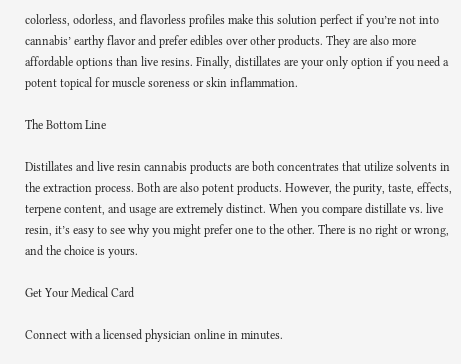colorless, odorless, and flavorless profiles make this solution perfect if you’re not into cannabis’ earthy flavor and prefer edibles over other products. They are also more affordable options than live resins. Finally, distillates are your only option if you need a potent topical for muscle soreness or skin inflammation.

The Bottom Line

Distillates and live resin cannabis products are both concentrates that utilize solvents in the extraction process. Both are also potent products. However, the purity, taste, effects, terpene content, and usage are extremely distinct. When you compare distillate vs. live resin, it’s easy to see why you might prefer one to the other. There is no right or wrong, and the choice is yours.

Get Your Medical Card

Connect with a licensed physician online in minutes.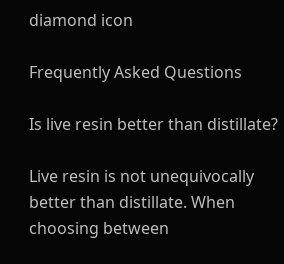diamond icon

Frequently Asked Questions

Is live resin better than distillate?

Live resin is not unequivocally better than distillate. When choosing between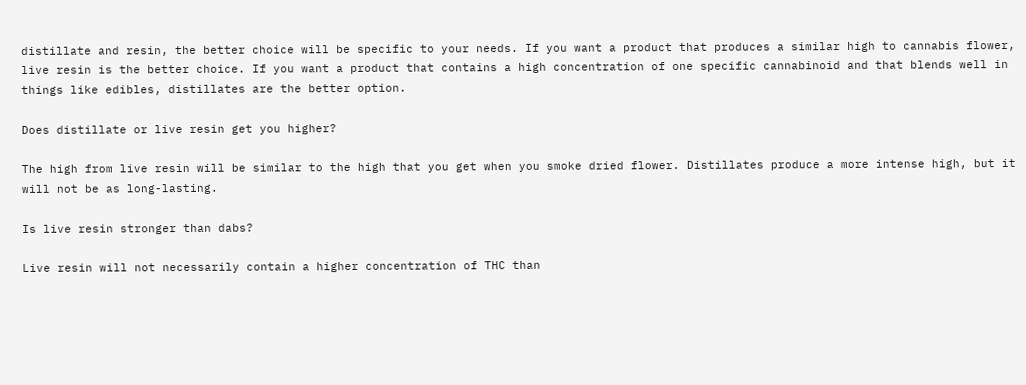distillate and resin, the better choice will be specific to your needs. If you want a product that produces a similar high to cannabis flower, live resin is the better choice. If you want a product that contains a high concentration of one specific cannabinoid and that blends well in things like edibles, distillates are the better option.

Does distillate or live resin get you higher?

The high from live resin will be similar to the high that you get when you smoke dried flower. Distillates produce a more intense high, but it will not be as long-lasting.

Is live resin stronger than dabs?

Live resin will not necessarily contain a higher concentration of THC than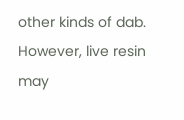other kinds of dab. However, live resin may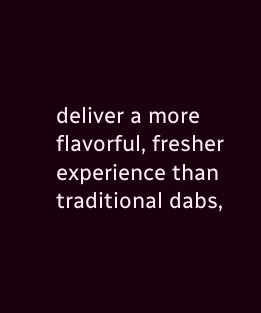deliver a more flavorful, fresher experience than traditional dabs,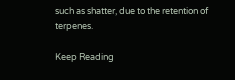such as shatter, due to the retention of terpenes.

Keep Reading